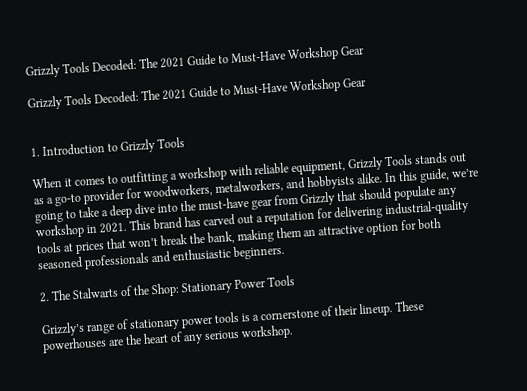Grizzly Tools Decoded: The 2021 Guide to Must-Have Workshop Gear

Grizzly Tools Decoded: The 2021 Guide to Must-Have Workshop Gear


1. Introduction to Grizzly Tools

When it comes to outfitting a workshop with reliable equipment, Grizzly Tools stands out as a go-to provider for woodworkers, metalworkers, and hobbyists alike. In this guide, we’re going to take a deep dive into the must-have gear from Grizzly that should populate any workshop in 2021. This brand has carved out a reputation for delivering industrial-quality tools at prices that won’t break the bank, making them an attractive option for both seasoned professionals and enthusiastic beginners.

2. The Stalwarts of the Shop: Stationary Power Tools

Grizzly’s range of stationary power tools is a cornerstone of their lineup. These powerhouses are the heart of any serious workshop.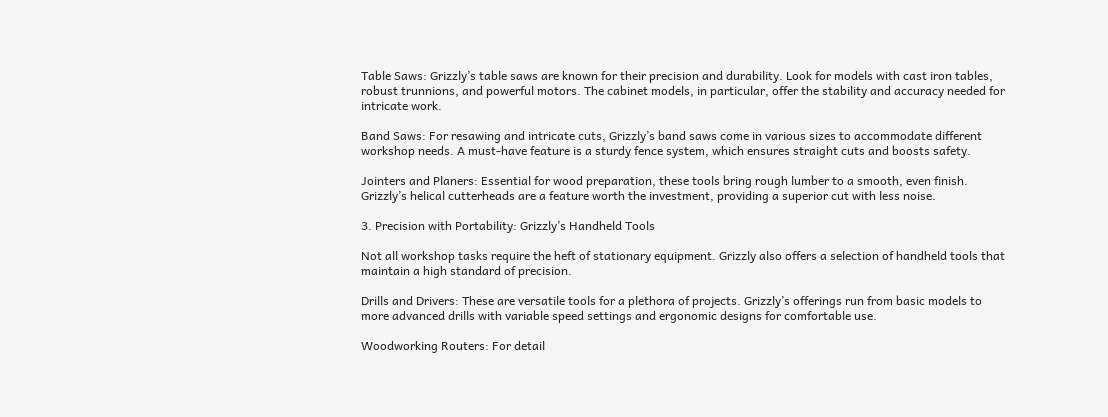Table Saws: Grizzly’s table saws are known for their precision and durability. Look for models with cast iron tables, robust trunnions, and powerful motors. The cabinet models, in particular, offer the stability and accuracy needed for intricate work.

Band Saws: For resawing and intricate cuts, Grizzly’s band saws come in various sizes to accommodate different workshop needs. A must-have feature is a sturdy fence system, which ensures straight cuts and boosts safety.

Jointers and Planers: Essential for wood preparation, these tools bring rough lumber to a smooth, even finish. Grizzly’s helical cutterheads are a feature worth the investment, providing a superior cut with less noise.

3. Precision with Portability: Grizzly’s Handheld Tools

Not all workshop tasks require the heft of stationary equipment. Grizzly also offers a selection of handheld tools that maintain a high standard of precision.

Drills and Drivers: These are versatile tools for a plethora of projects. Grizzly’s offerings run from basic models to more advanced drills with variable speed settings and ergonomic designs for comfortable use.

Woodworking Routers: For detail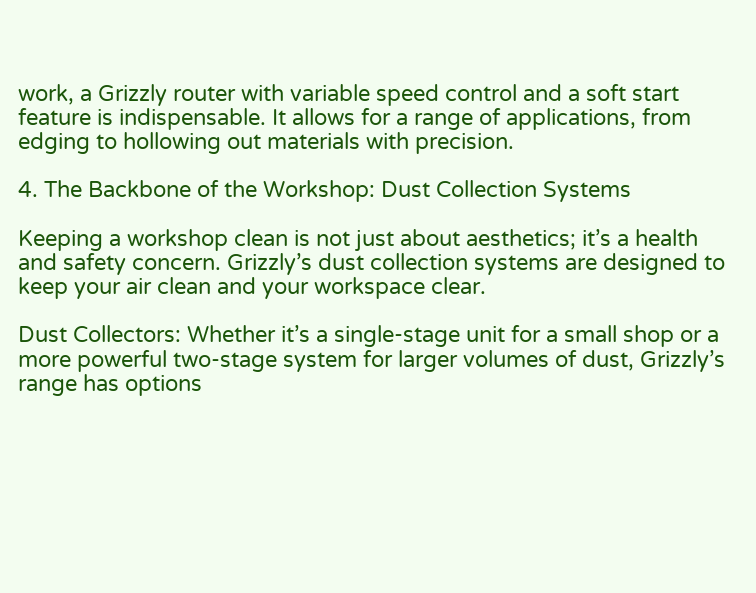work, a Grizzly router with variable speed control and a soft start feature is indispensable. It allows for a range of applications, from edging to hollowing out materials with precision.

4. The Backbone of the Workshop: Dust Collection Systems

Keeping a workshop clean is not just about aesthetics; it’s a health and safety concern. Grizzly’s dust collection systems are designed to keep your air clean and your workspace clear.

Dust Collectors: Whether it’s a single-stage unit for a small shop or a more powerful two-stage system for larger volumes of dust, Grizzly’s range has options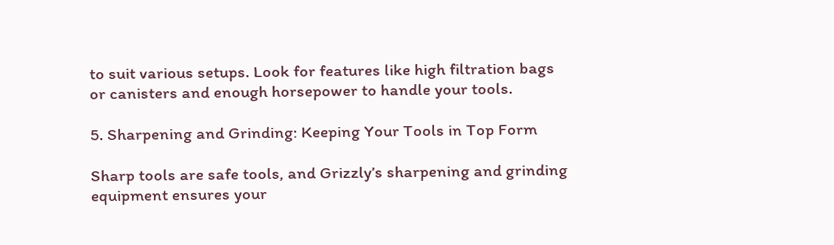to suit various setups. Look for features like high filtration bags or canisters and enough horsepower to handle your tools.

5. Sharpening and Grinding: Keeping Your Tools in Top Form

Sharp tools are safe tools, and Grizzly’s sharpening and grinding equipment ensures your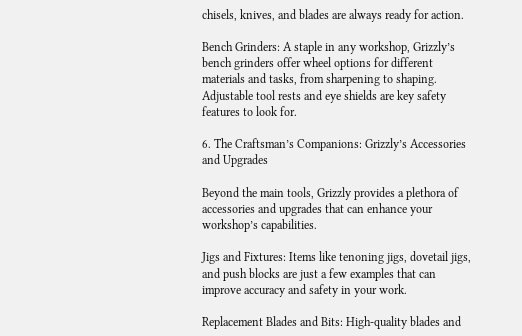chisels, knives, and blades are always ready for action.

Bench Grinders: A staple in any workshop, Grizzly’s bench grinders offer wheel options for different materials and tasks, from sharpening to shaping. Adjustable tool rests and eye shields are key safety features to look for.

6. The Craftsman’s Companions: Grizzly’s Accessories and Upgrades

Beyond the main tools, Grizzly provides a plethora of accessories and upgrades that can enhance your workshop’s capabilities.

Jigs and Fixtures: Items like tenoning jigs, dovetail jigs, and push blocks are just a few examples that can improve accuracy and safety in your work.

Replacement Blades and Bits: High-quality blades and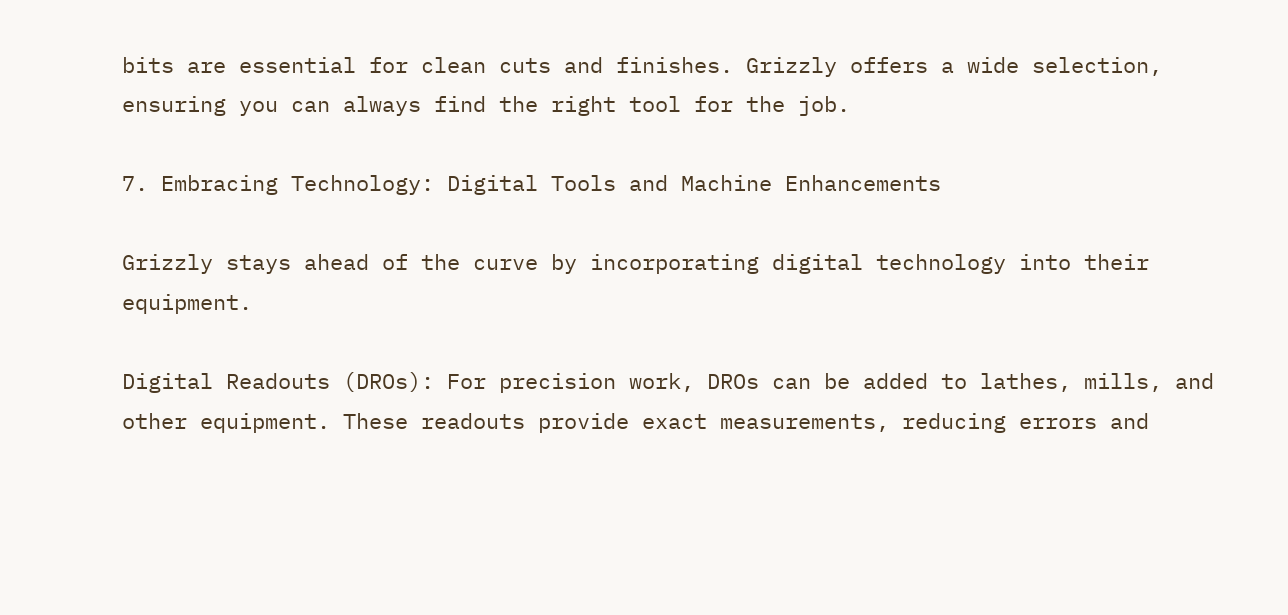bits are essential for clean cuts and finishes. Grizzly offers a wide selection, ensuring you can always find the right tool for the job.

7. Embracing Technology: Digital Tools and Machine Enhancements

Grizzly stays ahead of the curve by incorporating digital technology into their equipment.

Digital Readouts (DROs): For precision work, DROs can be added to lathes, mills, and other equipment. These readouts provide exact measurements, reducing errors and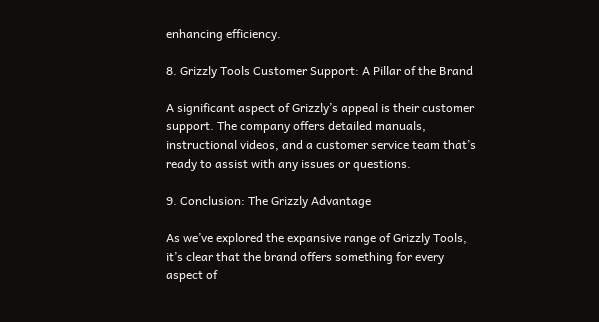enhancing efficiency.

8. Grizzly Tools Customer Support: A Pillar of the Brand

A significant aspect of Grizzly’s appeal is their customer support. The company offers detailed manuals, instructional videos, and a customer service team that’s ready to assist with any issues or questions.

9. Conclusion: The Grizzly Advantage

As we’ve explored the expansive range of Grizzly Tools, it’s clear that the brand offers something for every aspect of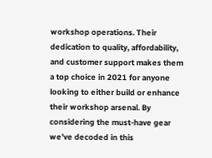workshop operations. Their dedication to quality, affordability, and customer support makes them a top choice in 2021 for anyone looking to either build or enhance their workshop arsenal. By considering the must-have gear we’ve decoded in this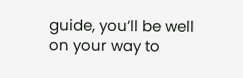guide, you’ll be well on your way to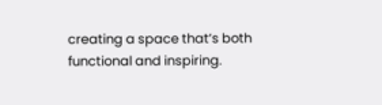creating a space that’s both functional and inspiring.